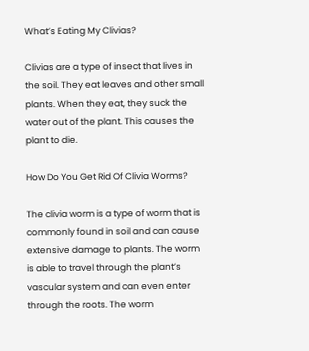What’s Eating My Clivias?

Clivias are a type of insect that lives in the soil. They eat leaves and other small plants. When they eat, they suck the water out of the plant. This causes the plant to die.

How Do You Get Rid Of Clivia Worms?

The clivia worm is a type of worm that is commonly found in soil and can cause extensive damage to plants. The worm is able to travel through the plant’s vascular system and can even enter through the roots. The worm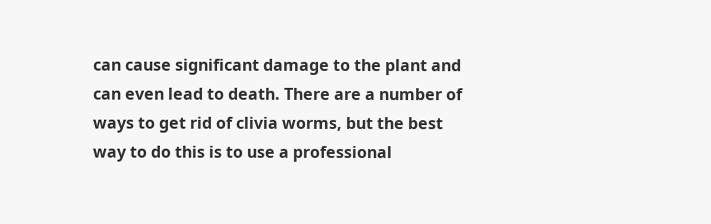can cause significant damage to the plant and can even lead to death. There are a number of ways to get rid of clivia worms, but the best way to do this is to use a professional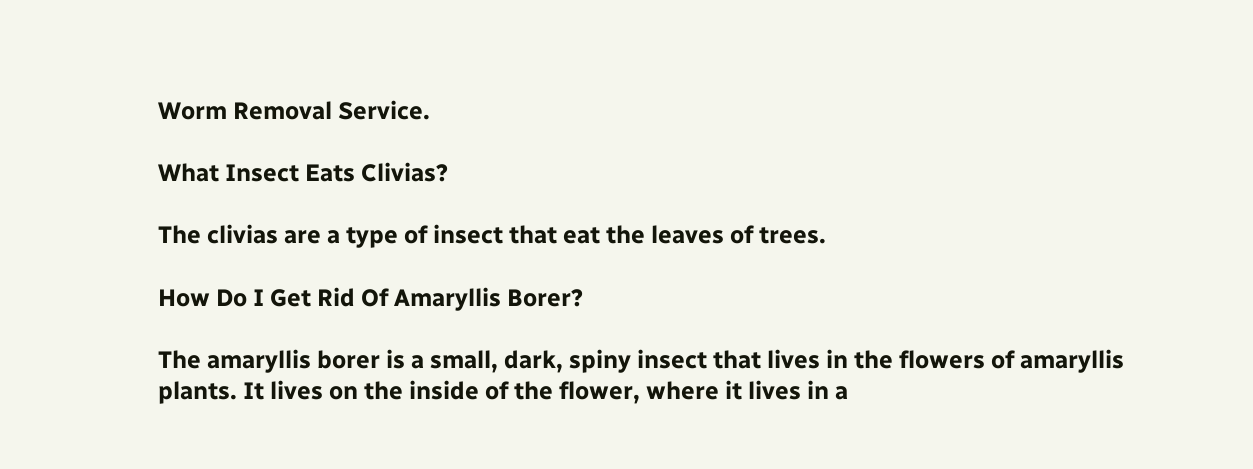Worm Removal Service.

What Insect Eats Clivias?

The clivias are a type of insect that eat the leaves of trees.

How Do I Get Rid Of Amaryllis Borer?

The amaryllis borer is a small, dark, spiny insect that lives in the flowers of amaryllis plants. It lives on the inside of the flower, where it lives in a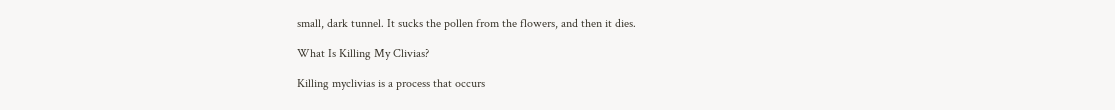small, dark tunnel. It sucks the pollen from the flowers, and then it dies.

What Is Killing My Clivias?

Killing myclivias is a process that occurs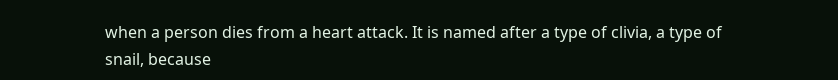when a person dies from a heart attack. It is named after a type of clivia, a type of snail, because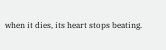when it dies, its heart stops beating.